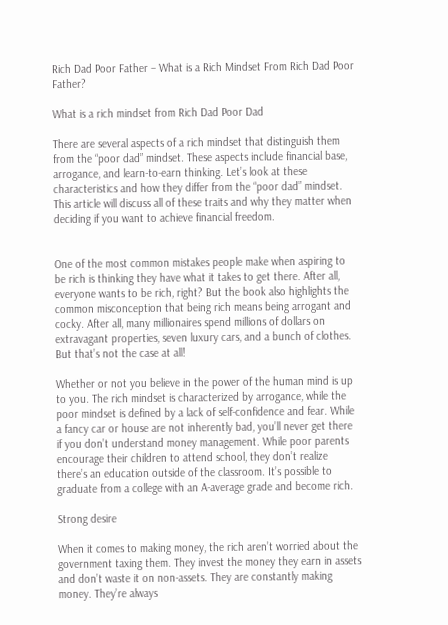Rich Dad Poor Father – What is a Rich Mindset From Rich Dad Poor Father?

What is a rich mindset from Rich Dad Poor Dad

There are several aspects of a rich mindset that distinguish them from the “poor dad” mindset. These aspects include financial base, arrogance, and learn-to-earn thinking. Let’s look at these characteristics and how they differ from the “poor dad” mindset. This article will discuss all of these traits and why they matter when deciding if you want to achieve financial freedom.


One of the most common mistakes people make when aspiring to be rich is thinking they have what it takes to get there. After all, everyone wants to be rich, right? But the book also highlights the common misconception that being rich means being arrogant and cocky. After all, many millionaires spend millions of dollars on extravagant properties, seven luxury cars, and a bunch of clothes. But that’s not the case at all!

Whether or not you believe in the power of the human mind is up to you. The rich mindset is characterized by arrogance, while the poor mindset is defined by a lack of self-confidence and fear. While a fancy car or house are not inherently bad, you’ll never get there if you don’t understand money management. While poor parents encourage their children to attend school, they don’t realize there’s an education outside of the classroom. It’s possible to graduate from a college with an A-average grade and become rich.

Strong desire

When it comes to making money, the rich aren’t worried about the government taxing them. They invest the money they earn in assets and don’t waste it on non-assets. They are constantly making money. They’re always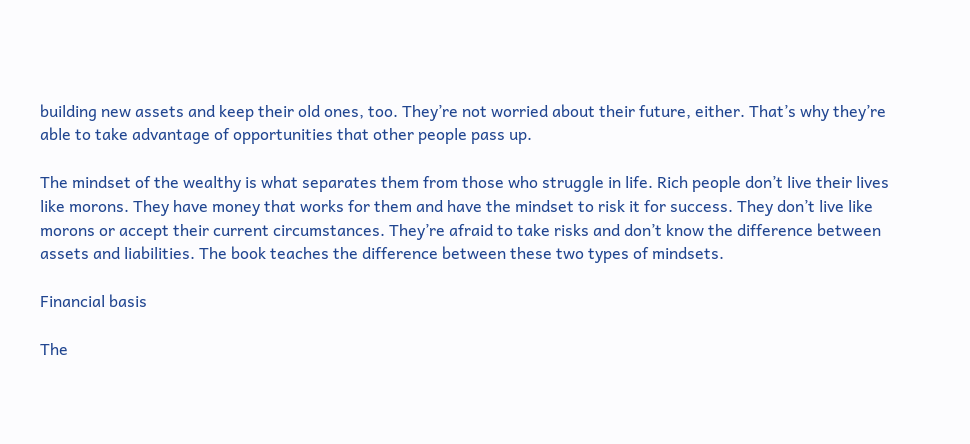building new assets and keep their old ones, too. They’re not worried about their future, either. That’s why they’re able to take advantage of opportunities that other people pass up.

The mindset of the wealthy is what separates them from those who struggle in life. Rich people don’t live their lives like morons. They have money that works for them and have the mindset to risk it for success. They don’t live like morons or accept their current circumstances. They’re afraid to take risks and don’t know the difference between assets and liabilities. The book teaches the difference between these two types of mindsets.

Financial basis

The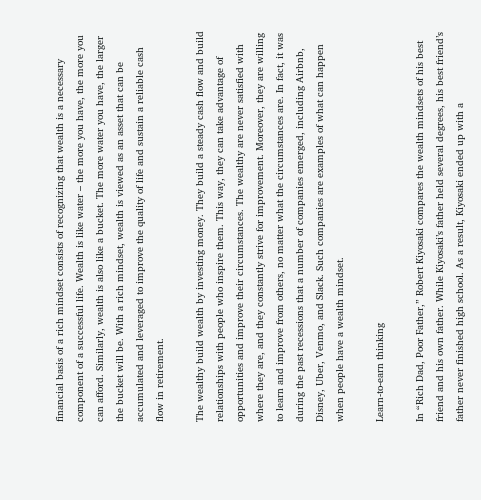financial basis of a rich mindset consists of recognizing that wealth is a necessary component of a successful life. Wealth is like water – the more you have, the more you can afford. Similarly, wealth is also like a bucket. The more water you have, the larger the bucket will be. With a rich mindset, wealth is viewed as an asset that can be accumulated and leveraged to improve the quality of life and sustain a reliable cash flow in retirement.

The wealthy build wealth by investing money. They build a steady cash flow and build relationships with people who inspire them. This way, they can take advantage of opportunities and improve their circumstances. The wealthy are never satisfied with where they are, and they constantly strive for improvement. Moreover, they are willing to learn and improve from others, no matter what the circumstances are. In fact, it was during the past recessions that a number of companies emerged, including Airbnb, Disney, Uber, Venmo, and Slack. Such companies are examples of what can happen when people have a wealth mindset.

Learn-to-earn thinking

In “Rich Dad, Poor Father,” Robert Kiyosaki compares the wealth mindsets of his best friend and his own father. While Kiyosaki’s father held several degrees, his best friend’s father never finished high school. As a result, Kiyosaki ended up with a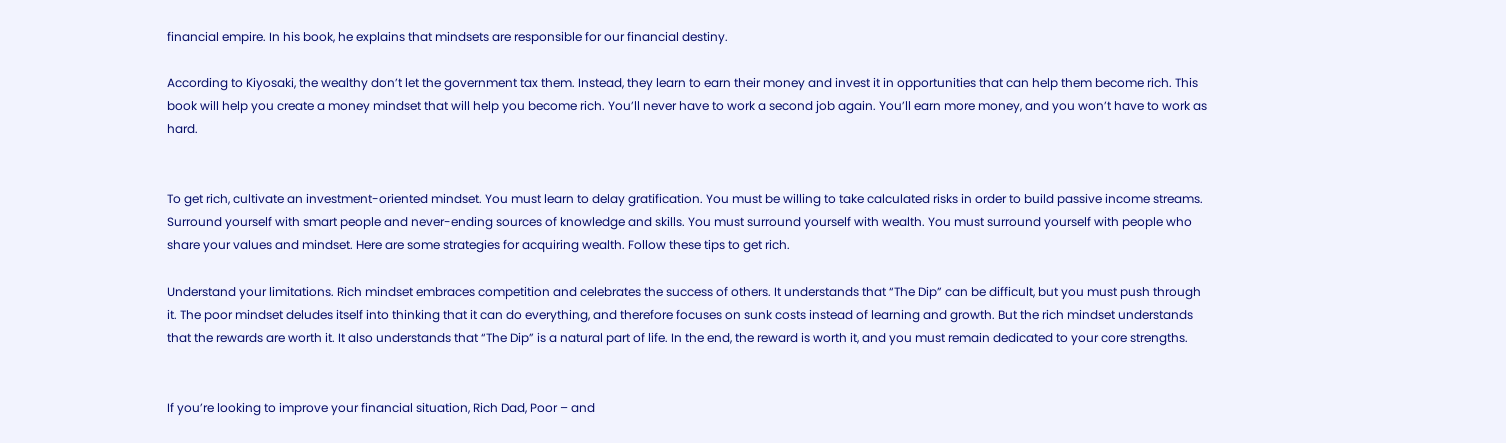financial empire. In his book, he explains that mindsets are responsible for our financial destiny.

According to Kiyosaki, the wealthy don’t let the government tax them. Instead, they learn to earn their money and invest it in opportunities that can help them become rich. This book will help you create a money mindset that will help you become rich. You’ll never have to work a second job again. You’ll earn more money, and you won’t have to work as hard.


To get rich, cultivate an investment-oriented mindset. You must learn to delay gratification. You must be willing to take calculated risks in order to build passive income streams. Surround yourself with smart people and never-ending sources of knowledge and skills. You must surround yourself with wealth. You must surround yourself with people who share your values and mindset. Here are some strategies for acquiring wealth. Follow these tips to get rich.

Understand your limitations. Rich mindset embraces competition and celebrates the success of others. It understands that “The Dip” can be difficult, but you must push through it. The poor mindset deludes itself into thinking that it can do everything, and therefore focuses on sunk costs instead of learning and growth. But the rich mindset understands that the rewards are worth it. It also understands that “The Dip” is a natural part of life. In the end, the reward is worth it, and you must remain dedicated to your core strengths.


If you’re looking to improve your financial situation, Rich Dad, Poor – and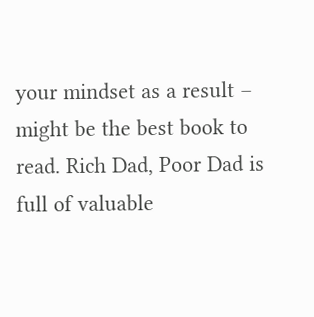your mindset as a result – might be the best book to read. Rich Dad, Poor Dad is full of valuable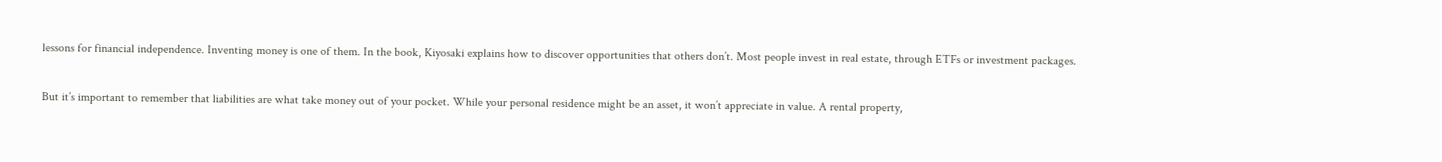lessons for financial independence. Inventing money is one of them. In the book, Kiyosaki explains how to discover opportunities that others don’t. Most people invest in real estate, through ETFs or investment packages.

But it’s important to remember that liabilities are what take money out of your pocket. While your personal residence might be an asset, it won’t appreciate in value. A rental property,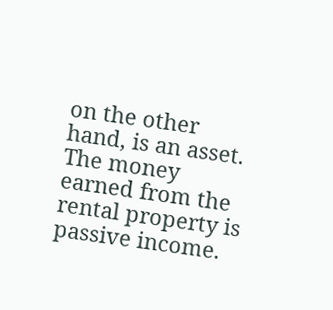on the other hand, is an asset. The money earned from the rental property is passive income.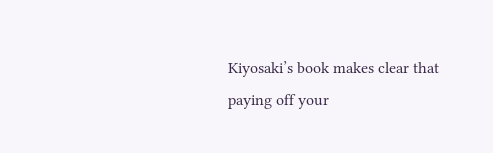Kiyosaki’s book makes clear that paying off your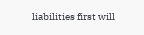liabilities first will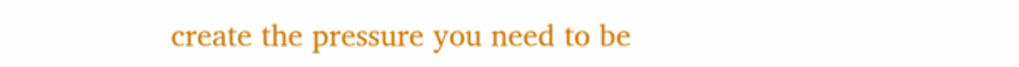create the pressure you need to be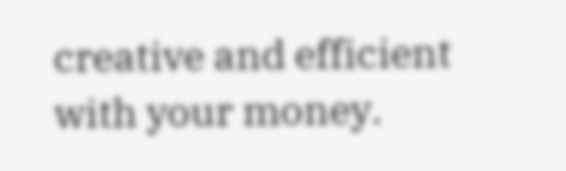creative and efficient with your money.